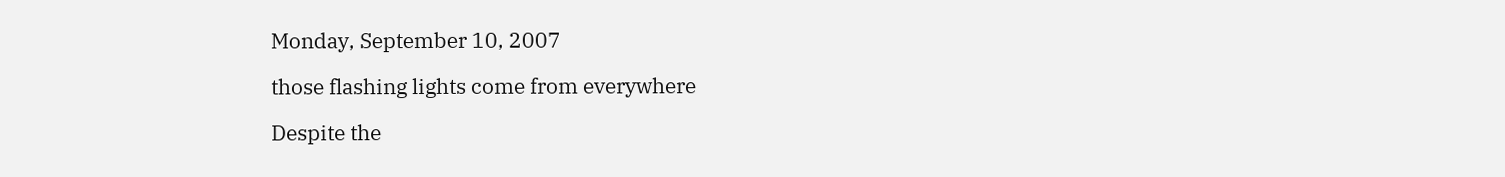Monday, September 10, 2007

those flashing lights come from everywhere

Despite the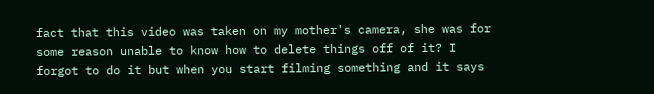fact that this video was taken on my mother's camera, she was for some reason unable to know how to delete things off of it? I forgot to do it but when you start filming something and it says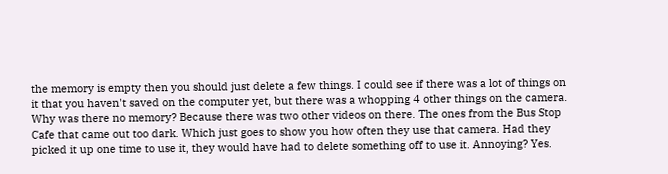the memory is empty then you should just delete a few things. I could see if there was a lot of things on it that you haven't saved on the computer yet, but there was a whopping 4 other things on the camera. Why was there no memory? Because there was two other videos on there. The ones from the Bus Stop Cafe that came out too dark. Which just goes to show you how often they use that camera. Had they picked it up one time to use it, they would have had to delete something off to use it. Annoying? Yes.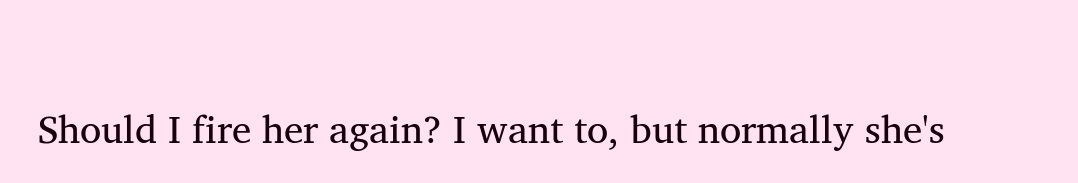Should I fire her again? I want to, but normally she's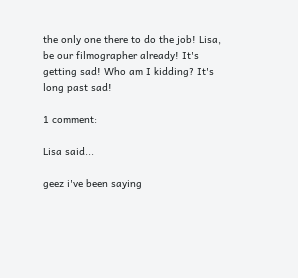the only one there to do the job! Lisa, be our filmographer already! It's getting sad! Who am I kidding? It's long past sad!

1 comment:

Lisa said...

geez i've been saying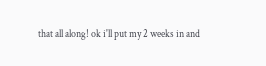that all along! ok i'll put my 2 weeks in and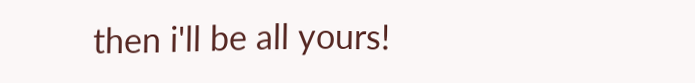then i'll be all yours!